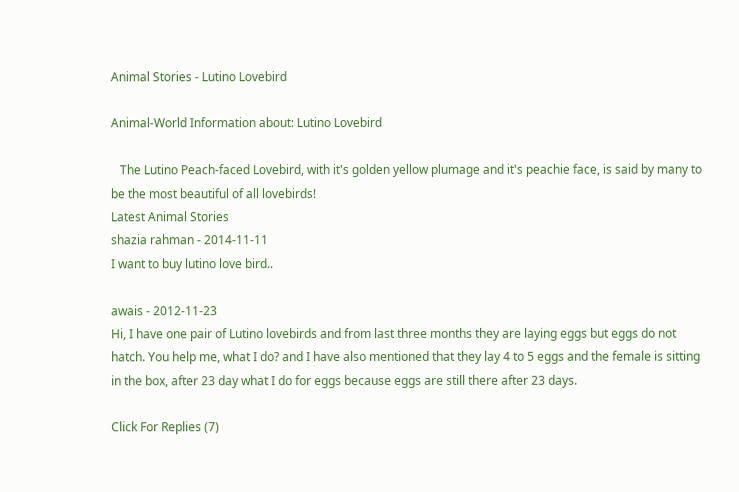Animal Stories - Lutino Lovebird

Animal-World Information about: Lutino Lovebird

   The Lutino Peach-faced Lovebird, with it's golden yellow plumage and it's peachie face, is said by many to be the most beautiful of all lovebirds!
Latest Animal Stories
shazia rahman - 2014-11-11
I want to buy lutino love bird..

awais - 2012-11-23
Hi, I have one pair of Lutino lovebirds and from last three months they are laying eggs but eggs do not hatch. You help me, what I do? and I have also mentioned that they lay 4 to 5 eggs and the female is sitting in the box, after 23 day what I do for eggs because eggs are still there after 23 days.

Click For Replies (7)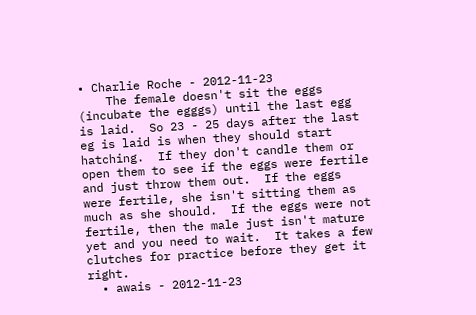• Charlie Roche - 2012-11-23
    The female doesn't sit the eggs (incubate the egggs) until the last egg is laid.  So 23 - 25 days after the last eg is laid is when they should start hatching.  If they don't candle them or open them to see if the eggs were fertile and just throw them out.  If the eggs were fertile, she isn't sitting them as much as she should.  If the eggs were not fertile, then the male just isn't mature yet and you need to wait.  It takes a few clutches for practice before they get it right.
  • awais - 2012-11-23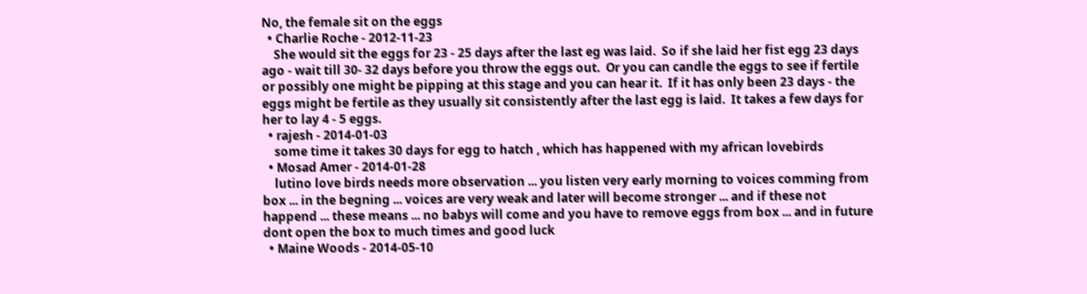No, the female sit on the eggs
  • Charlie Roche - 2012-11-23
    She would sit the eggs for 23 - 25 days after the last eg was laid.  So if she laid her fist egg 23 days ago - wait till 30- 32 days before you throw the eggs out.  Or you can candle the eggs to see if fertile or possibly one might be pipping at this stage and you can hear it.  If it has only been 23 days - the eggs might be fertile as they usually sit consistently after the last egg is laid.  It takes a few days for her to lay 4 - 5 eggs.
  • rajesh - 2014-01-03
    some time it takes 30 days for egg to hatch , which has happened with my african lovebirds
  • Mosad Amer - 2014-01-28
    lutino love birds needs more observation ... you listen very early morning to voices comming from box ... in the begning ... voices are very weak and later will become stronger ... and if these not happend ... these means ... no babys will come and you have to remove eggs from box ... and in future dont open the box to much times and good luck
  • Maine Woods - 2014-05-10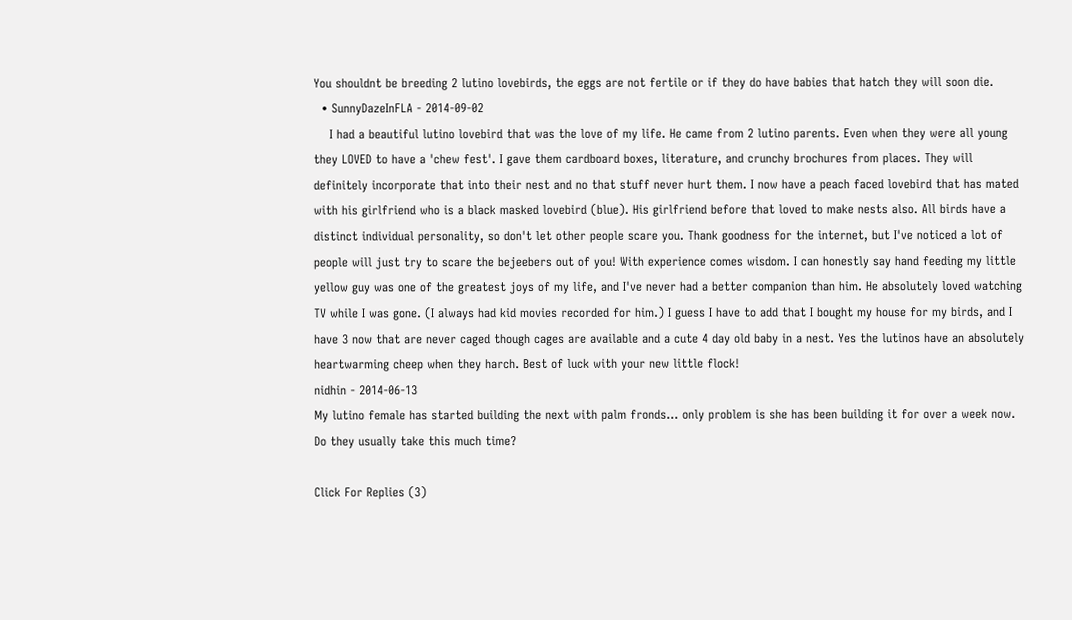You shouldnt be breeding 2 lutino lovebirds, the eggs are not fertile or if they do have babies that hatch they will soon die.
  • SunnyDazeInFLA - 2014-09-02
    I had a beautiful lutino lovebird that was the love of my life. He came from 2 lutino parents. Even when they were all young they LOVED to have a 'chew fest'. I gave them cardboard boxes, literature, and crunchy brochures from places. They will definitely incorporate that into their nest and no that stuff never hurt them. I now have a peach faced lovebird that has mated with his girlfriend who is a black masked lovebird (blue). His girlfriend before that loved to make nests also. All birds have a distinct individual personality, so don't let other people scare you. Thank goodness for the internet, but I've noticed a lot of people will just try to scare the bejeebers out of you! With experience comes wisdom. I can honestly say hand feeding my little yellow guy was one of the greatest joys of my life, and I've never had a better companion than him. He absolutely loved watching TV while I was gone. (I always had kid movies recorded for him.) I guess I have to add that I bought my house for my birds, and I have 3 now that are never caged though cages are available and a cute 4 day old baby in a nest. Yes the lutinos have an absolutely heartwarming cheep when they harch. Best of luck with your new little flock!
nidhin - 2014-06-13
My lutino female has started building the next with palm fronds... only problem is she has been building it for over a week now. Do they usually take this much time?

Click For Replies (3)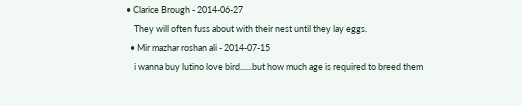• Clarice Brough - 2014-06-27
    They will often fuss about with their nest until they lay eggs.
  • Mir mazhar roshan ali - 2014-07-15
    i wanna buy lutino love bird......but how much age is required to breed them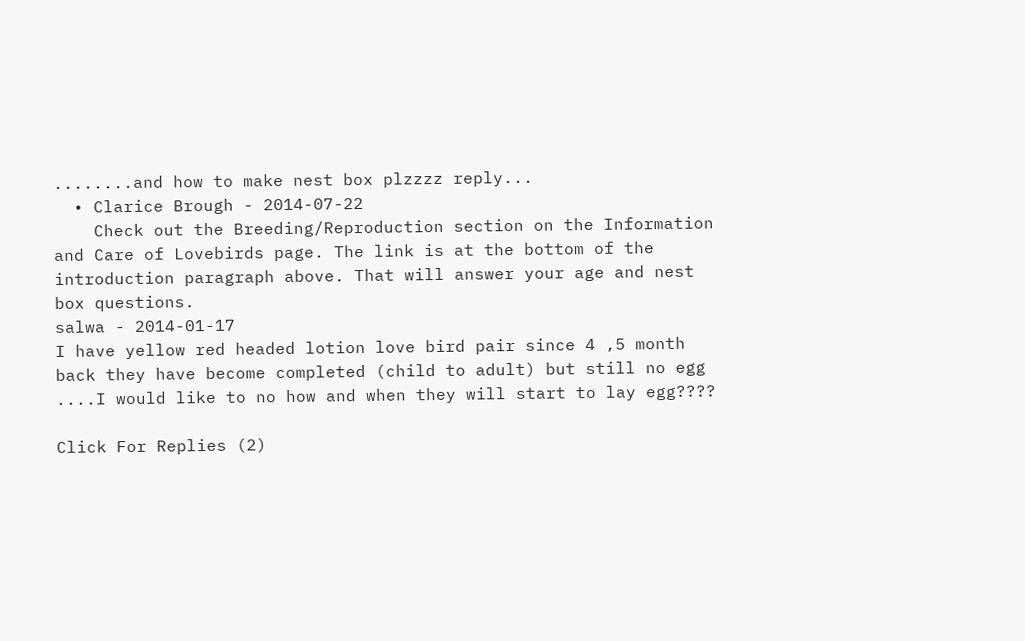........and how to make nest box plzzzz reply...
  • Clarice Brough - 2014-07-22
    Check out the Breeding/Reproduction section on the Information and Care of Lovebirds page. The link is at the bottom of the introduction paragraph above. That will answer your age and nest box questions.
salwa - 2014-01-17
I have yellow red headed lotion love bird pair since 4 ,5 month back they have become completed (child to adult) but still no egg ....I would like to no how and when they will start to lay egg????

Click For Replies (2)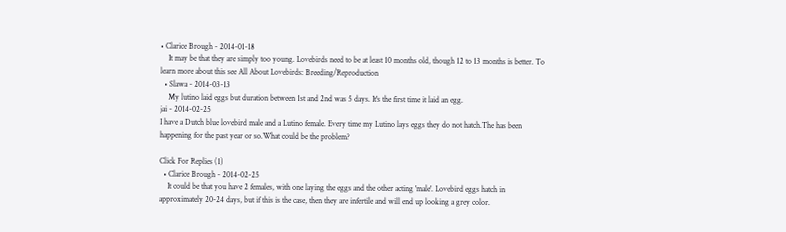• Clarice Brough - 2014-01-18
    It may be that they are simply too young. Lovebirds need to be at least 10 months old, though 12 to 13 months is better. To learn more about this see All About Lovebirds: Breeding/Reproduction
  • Slawa - 2014-03-13
    My lutino laid eggs but duration between 1st and 2nd was 5 days. It's the first time it laid an egg.
jai - 2014-02-25
I have a Dutch blue lovebird male and a Lutino female. Every time my Lutino lays eggs they do not hatch.The has been happening for the past year or so.What could be the problem?

Click For Replies (1)
  • Clarice Brough - 2014-02-25
    It could be that you have 2 females, with one laying the eggs and the other acting 'male'. Lovebird eggs hatch in approximately 20-24 days, but if this is the case, then they are infertile and will end up looking a grey color.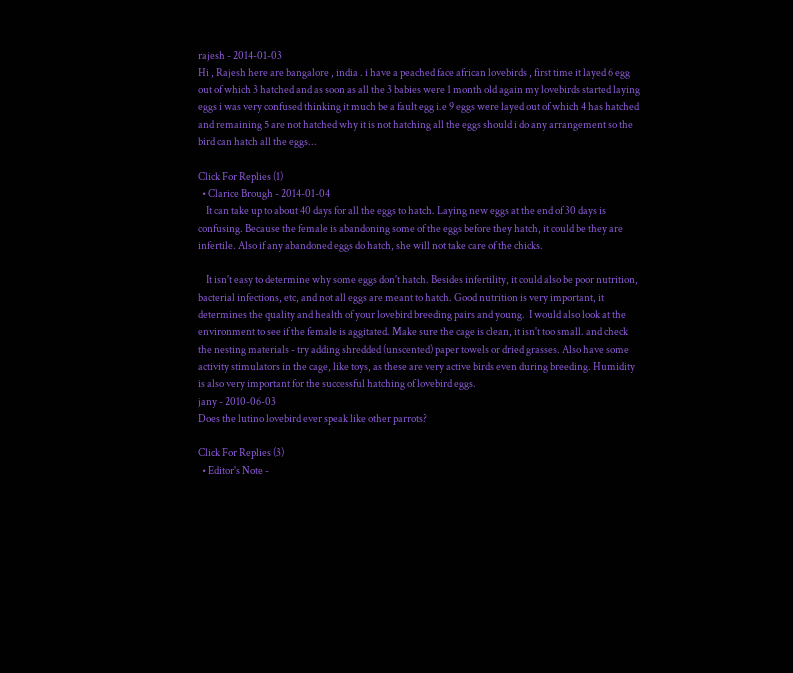rajesh - 2014-01-03
Hi , Rajesh here are bangalore , india . i have a peached face african lovebirds , first time it layed 6 egg out of which 3 hatched and as soon as all the 3 babies were 1 month old again my lovebirds started laying eggs i was very confused thinking it much be a fault egg i.e 9 eggs were layed out of which 4 has hatched and remaining 5 are not hatched why it is not hatching all the eggs should i do any arrangement so the bird can hatch all the eggs...

Click For Replies (1)
  • Clarice Brough - 2014-01-04
    It can take up to about 40 days for all the eggs to hatch. Laying new eggs at the end of 30 days is confusing. Because the female is abandoning some of the eggs before they hatch, it could be they are infertile. Also if any abandoned eggs do hatch, she will not take care of the chicks.

    It isn't easy to determine why some eggs don't hatch. Besides infertility, it could also be poor nutrition, bacterial infections, etc, and not all eggs are meant to hatch. Good nutrition is very important, it determines the quality and health of your lovebird breeding pairs and young.  I would also look at the environment to see if the female is aggitated. Make sure the cage is clean, it isn't too small. and check the nesting materials - try adding shredded (unscented) paper towels or dried grasses. Also have some activity stimulators in the cage, like toys, as these are very active birds even during breeding. Humidity is also very important for the successful hatching of lovebird eggs.
jany - 2010-06-03
Does the lutino lovebird ever speak like other parrots?

Click For Replies (3)
  • Editor's Note -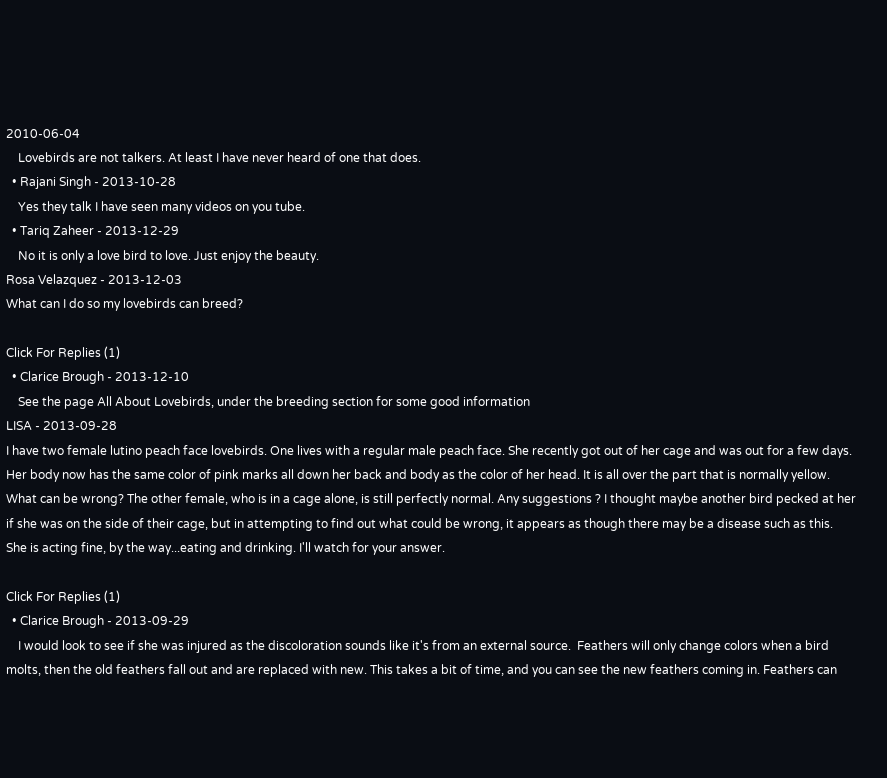2010-06-04
    Lovebirds are not talkers. At least I have never heard of one that does.
  • Rajani Singh - 2013-10-28
    Yes they talk I have seen many videos on you tube.
  • Tariq Zaheer - 2013-12-29
    No it is only a love bird to love. Just enjoy the beauty.
Rosa Velazquez - 2013-12-03
What can I do so my lovebirds can breed?

Click For Replies (1)
  • Clarice Brough - 2013-12-10
    See the page All About Lovebirds, under the breeding section for some good information
LISA - 2013-09-28
I have two female lutino peach face lovebirds. One lives with a regular male peach face. She recently got out of her cage and was out for a few days. Her body now has the same color of pink marks all down her back and body as the color of her head. It is all over the part that is normally yellow. What can be wrong? The other female, who is in a cage alone, is still perfectly normal. Any suggestions ? I thought maybe another bird pecked at her if she was on the side of their cage, but in attempting to find out what could be wrong, it appears as though there may be a disease such as this. She is acting fine, by the way...eating and drinking. I'll watch for your answer.

Click For Replies (1)
  • Clarice Brough - 2013-09-29
    I would look to see if she was injured as the discoloration sounds like it's from an external source.  Feathers will only change colors when a bird molts, then the old feathers fall out and are replaced with new. This takes a bit of time, and you can see the new feathers coming in. Feathers can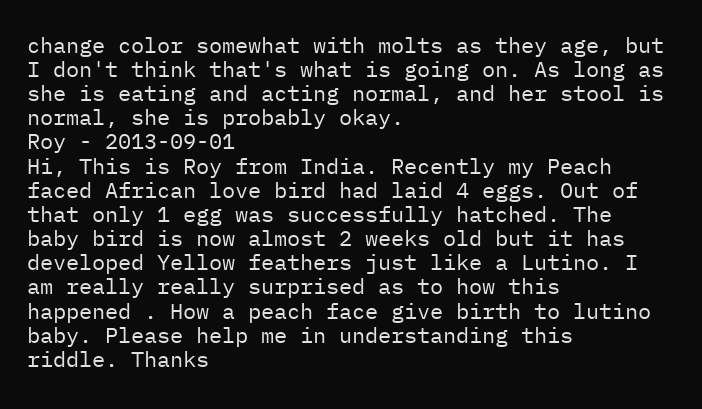change color somewhat with molts as they age, but I don't think that's what is going on. As long as she is eating and acting normal, and her stool is normal, she is probably okay.
Roy - 2013-09-01
Hi, This is Roy from India. Recently my Peach faced African love bird had laid 4 eggs. Out of that only 1 egg was successfully hatched. The baby bird is now almost 2 weeks old but it has developed Yellow feathers just like a Lutino. I am really really surprised as to how this happened . How a peach face give birth to lutino baby. Please help me in understanding this riddle. Thanks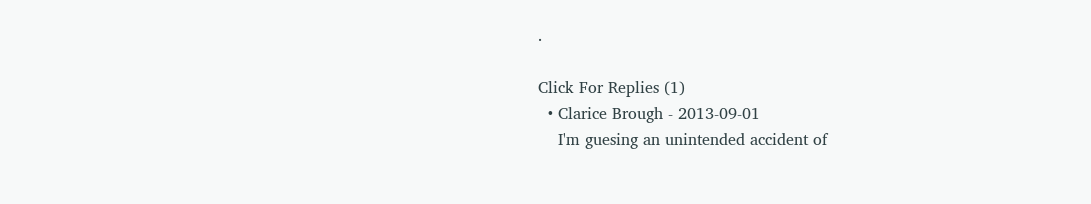.

Click For Replies (1)
  • Clarice Brough - 2013-09-01
    I'm guesing an unintended accident of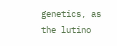genetics, as the lutino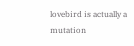lovebird is actually a mutation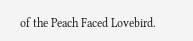of the Peach Faced Lovebird.